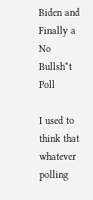Biden and Finally a No Bullsh*t Poll

I used to think that whatever polling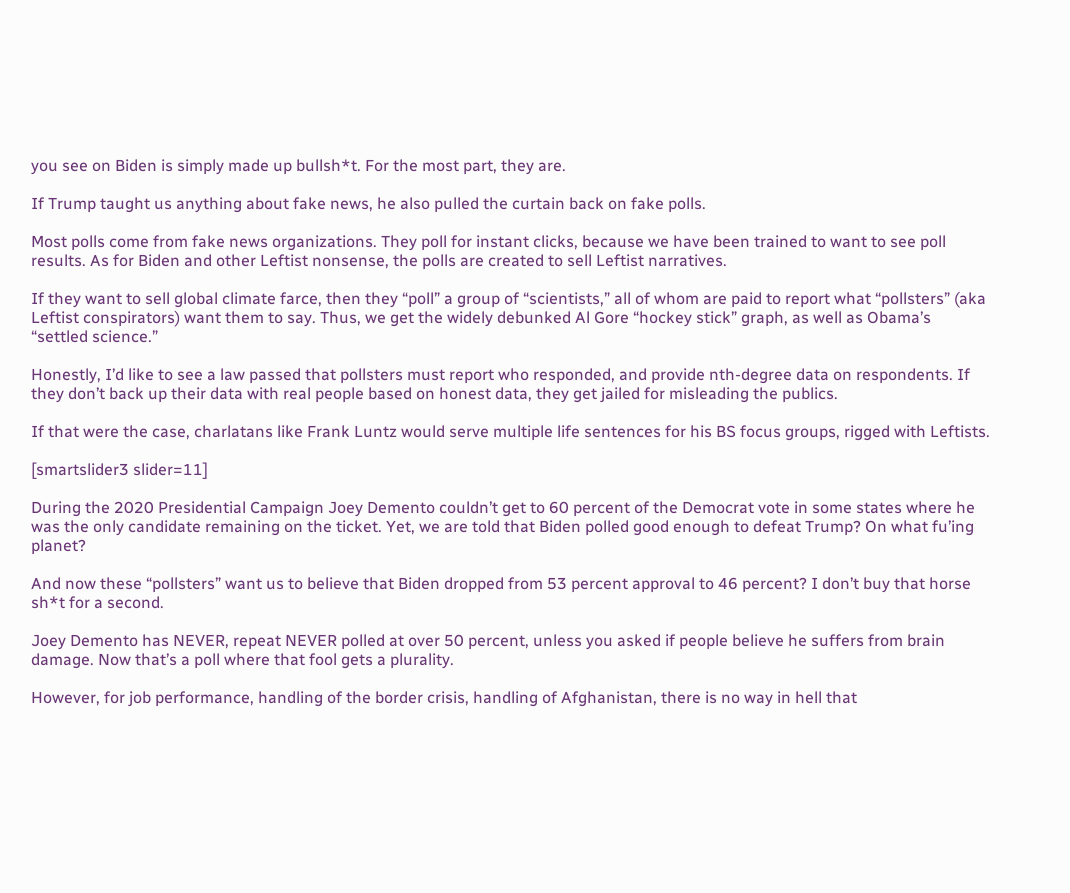you see on Biden is simply made up bullsh*t. For the most part, they are.

If Trump taught us anything about fake news, he also pulled the curtain back on fake polls.

Most polls come from fake news organizations. They poll for instant clicks, because we have been trained to want to see poll results. As for Biden and other Leftist nonsense, the polls are created to sell Leftist narratives.

If they want to sell global climate farce, then they “poll” a group of “scientists,” all of whom are paid to report what “pollsters” (aka Leftist conspirators) want them to say. Thus, we get the widely debunked Al Gore “hockey stick” graph, as well as Obama’s “settled science.”

Honestly, I’d like to see a law passed that pollsters must report who responded, and provide nth-degree data on respondents. If they don’t back up their data with real people based on honest data, they get jailed for misleading the publics.

If that were the case, charlatans like Frank Luntz would serve multiple life sentences for his BS focus groups, rigged with Leftists.

[smartslider3 slider=11]

During the 2020 Presidential Campaign Joey Demento couldn’t get to 60 percent of the Democrat vote in some states where he was the only candidate remaining on the ticket. Yet, we are told that Biden polled good enough to defeat Trump? On what fu’ing planet?

And now these “pollsters” want us to believe that Biden dropped from 53 percent approval to 46 percent? I don’t buy that horse sh*t for a second.

Joey Demento has NEVER, repeat NEVER polled at over 50 percent, unless you asked if people believe he suffers from brain damage. Now that’s a poll where that fool gets a plurality.

However, for job performance, handling of the border crisis, handling of Afghanistan, there is no way in hell that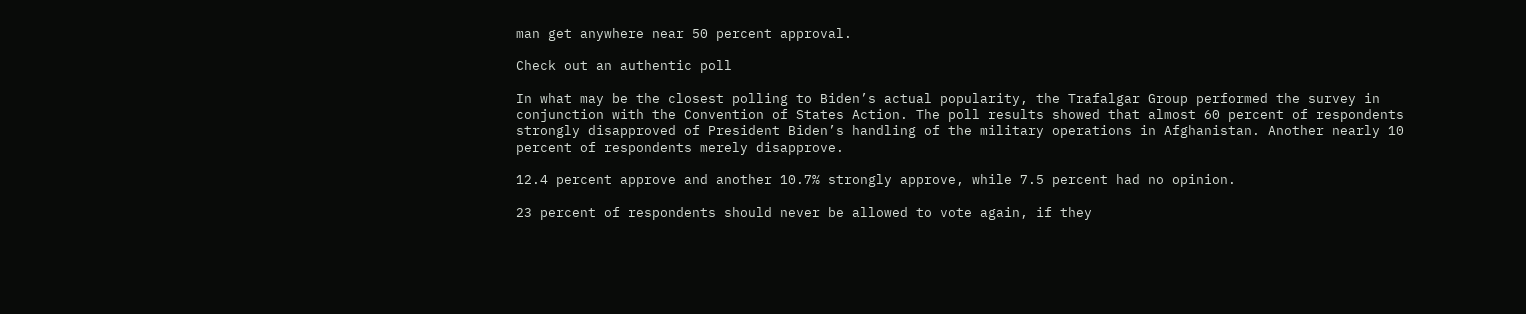man get anywhere near 50 percent approval.

Check out an authentic poll

In what may be the closest polling to Biden’s actual popularity, the Trafalgar Group performed the survey in conjunction with the Convention of States Action. The poll results showed that almost 60 percent of respondents strongly disapproved of President Biden’s handling of the military operations in Afghanistan. Another nearly 10 percent of respondents merely disapprove.

12.4 percent approve and another 10.7% strongly approve, while 7.5 percent had no opinion.

23 percent of respondents should never be allowed to vote again, if they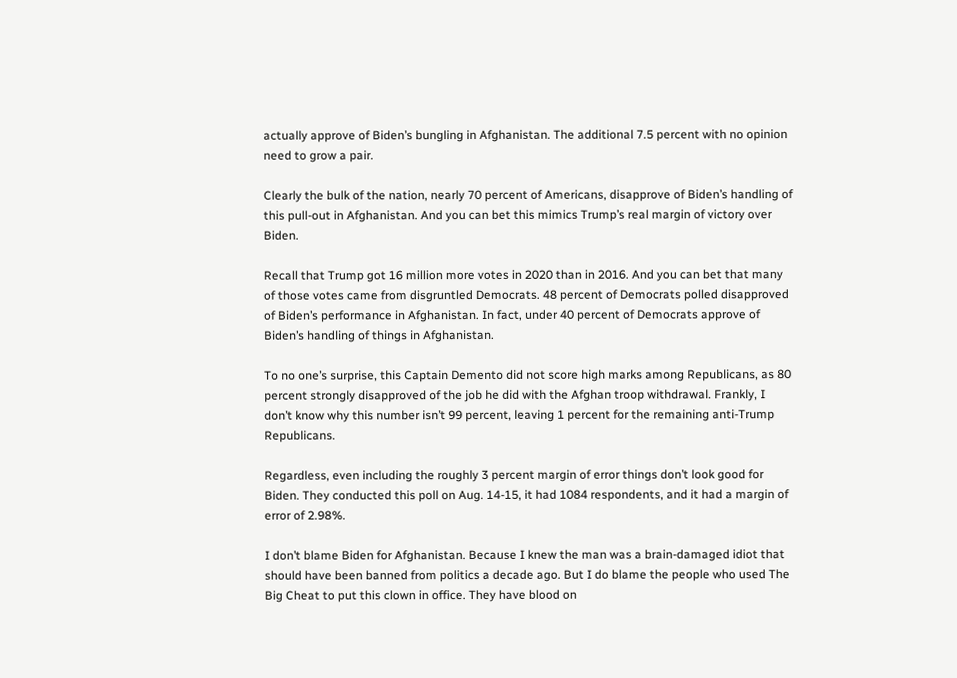actually approve of Biden’s bungling in Afghanistan. The additional 7.5 percent with no opinion need to grow a pair.

Clearly the bulk of the nation, nearly 70 percent of Americans, disapprove of Biden’s handling of this pull-out in Afghanistan. And you can bet this mimics Trump’s real margin of victory over Biden.

Recall that Trump got 16 million more votes in 2020 than in 2016. And you can bet that many of those votes came from disgruntled Democrats. 48 percent of Democrats polled disapproved of Biden’s performance in Afghanistan. In fact, under 40 percent of Democrats approve of Biden’s handling of things in Afghanistan.

To no one’s surprise, this Captain Demento did not score high marks among Republicans, as 80 percent strongly disapproved of the job he did with the Afghan troop withdrawal. Frankly, I don’t know why this number isn’t 99 percent, leaving 1 percent for the remaining anti-Trump Republicans.

Regardless, even including the roughly 3 percent margin of error things don’t look good for Biden. They conducted this poll on Aug. 14-15, it had 1084 respondents, and it had a margin of error of 2.98%.

I don’t blame Biden for Afghanistan. Because I knew the man was a brain-damaged idiot that should have been banned from politics a decade ago. But I do blame the people who used The Big Cheat to put this clown in office. They have blood on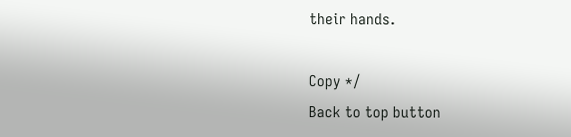their hands.

Copy */
Back to top button